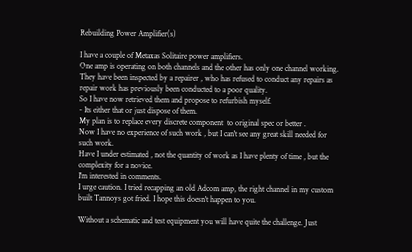Rebuilding Power Amplifier(s)

I have a couple of Metaxas Solitaire power amplifiers.
One amp is operating on both channels and the other has only one channel working.
They have been inspected by a repairer , who has refused to conduct any repairs as repair work has previously been conducted to a poor quality.
So I have now retrieved them and propose to refurbish myself.
- Its either that or just dispose of them.
My plan is to replace every discrete component  to original spec or better .
Now I have no experience of such work , but I can't see any great skill needed for such work.
Have I under estimated , not the quantity of work as I have plenty of time , but the complexity for a novice.
I'm interested in comments.
I urge caution. I tried recapping an old Adcom amp, the right channel in my custom built Tannoys got fried. I hope this doesn't happen to you.

Without a schematic and test equipment you will have quite the challenge. Just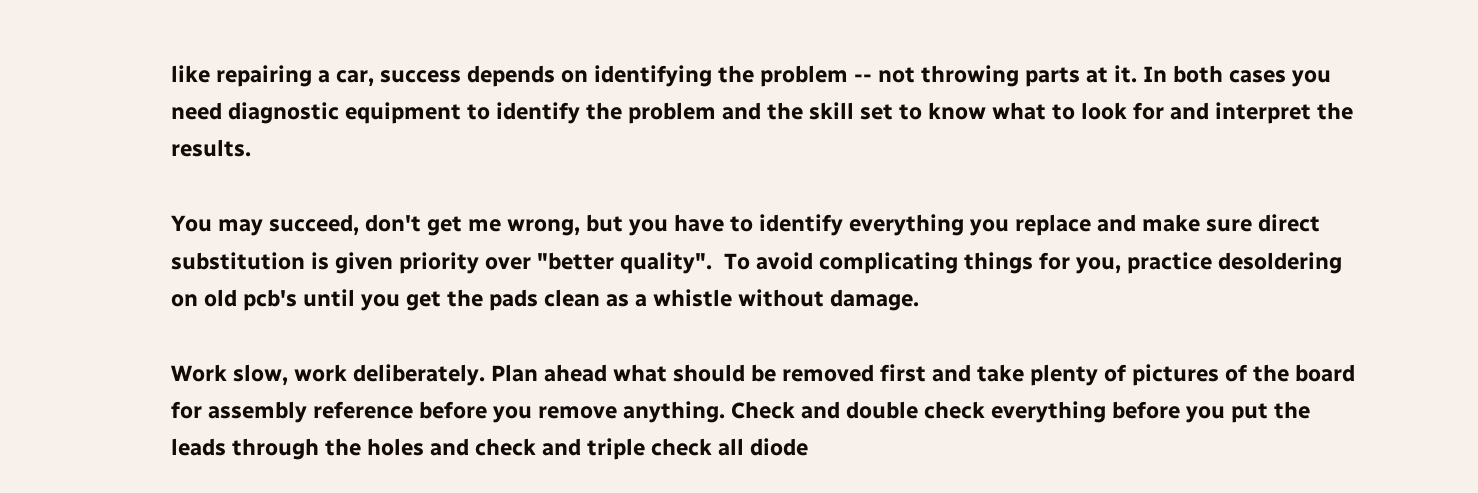like repairing a car, success depends on identifying the problem -- not throwing parts at it. In both cases you need diagnostic equipment to identify the problem and the skill set to know what to look for and interpret the results.

You may succeed, don't get me wrong, but you have to identify everything you replace and make sure direct substitution is given priority over "better quality".  To avoid complicating things for you, practice desoldering on old pcb's until you get the pads clean as a whistle without damage.

Work slow, work deliberately. Plan ahead what should be removed first and take plenty of pictures of the board for assembly reference before you remove anything. Check and double check everything before you put the leads through the holes and check and triple check all diode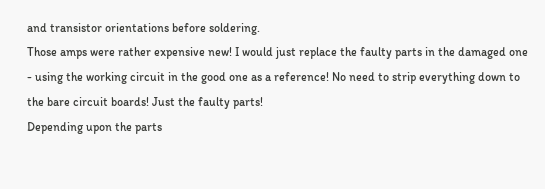and transistor orientations before soldering.
Those amps were rather expensive new! I would just replace the faulty parts in the damaged one - using the working circuit in the good one as a reference! No need to strip everything down to the bare circuit boards! Just the faulty parts!
Depending upon the parts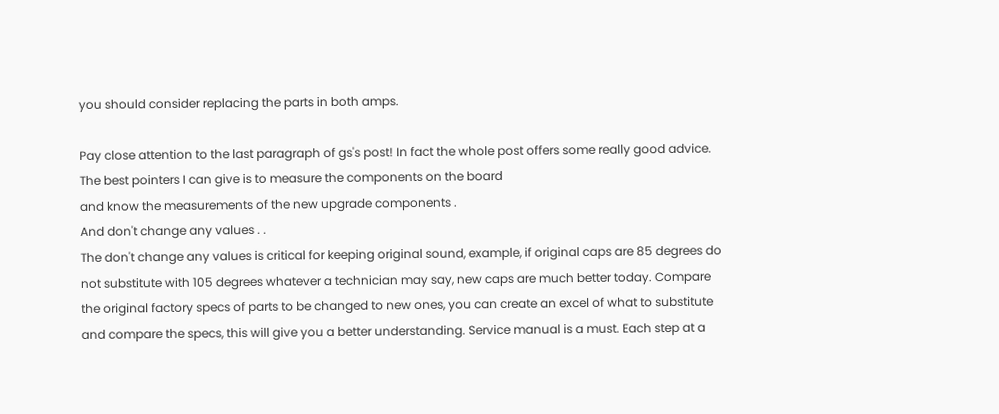you should consider replacing the parts in both amps.

Pay close attention to the last paragraph of gs's post! In fact the whole post offers some really good advice.
The best pointers I can give is to measure the components on the board
and know the measurements of the new upgrade components .
And don't change any values . .
The don't change any values is critical for keeping original sound, example, if original caps are 85 degrees do not substitute with 105 degrees whatever a technician may say, new caps are much better today. Compare the original factory specs of parts to be changed to new ones, you can create an excel of what to substitute and compare the specs, this will give you a better understanding. Service manual is a must. Each step at a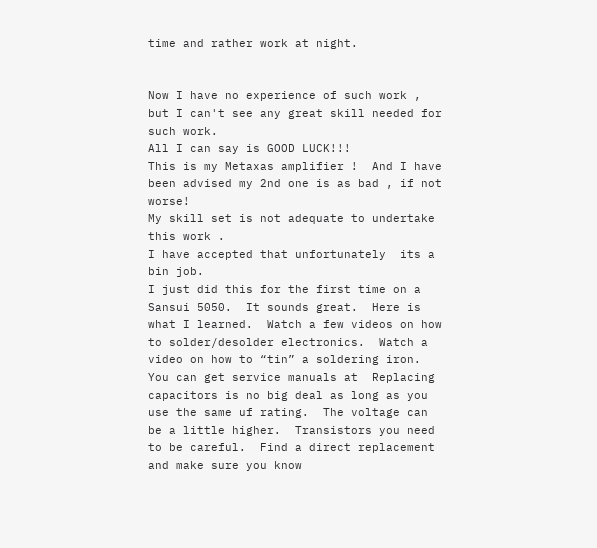time and rather work at night.


Now I have no experience of such work , but I can't see any great skill needed for such work.
All I can say is GOOD LUCK!!!
This is my Metaxas amplifier !  And I have been advised my 2nd one is as bad , if not worse!
My skill set is not adequate to undertake this work .
I have accepted that unfortunately  its a bin job.
I just did this for the first time on a Sansui 5050.  It sounds great.  Here is what I learned.  Watch a few videos on how to solder/desolder electronics.  Watch a video on how to “tin” a soldering iron.  You can get service manuals at  Replacing capacitors is no big deal as long as you use the same uf rating.  The voltage can be a little higher.  Transistors you need to be careful.  Find a direct replacement and make sure you know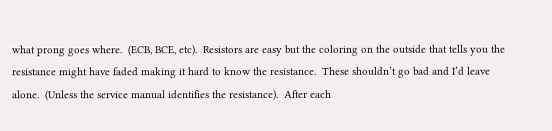what prong goes where.  (ECB, BCE, etc).  Resistors are easy but the coloring on the outside that tells you the resistance might have faded making it hard to know the resistance.  These shouldn’t go bad and I’d leave alone.  (Unless the service manual identifies the resistance).  After each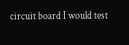circuit board I would test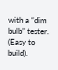with a “dim bulb” tester. (Easy to build).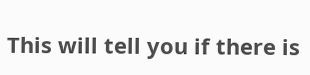This will tell you if there is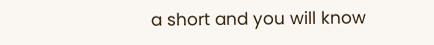a short and you will know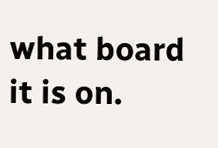what board it is on.